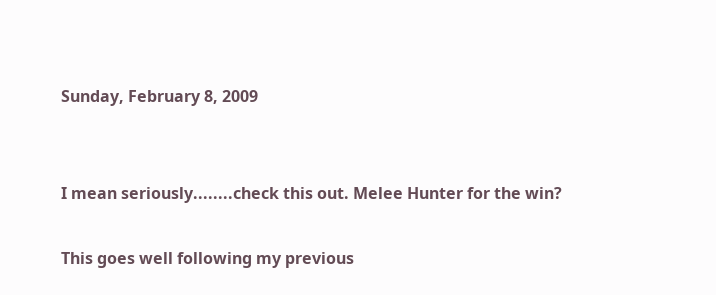Sunday, February 8, 2009


I mean seriously........check this out. Melee Hunter for the win?

This goes well following my previous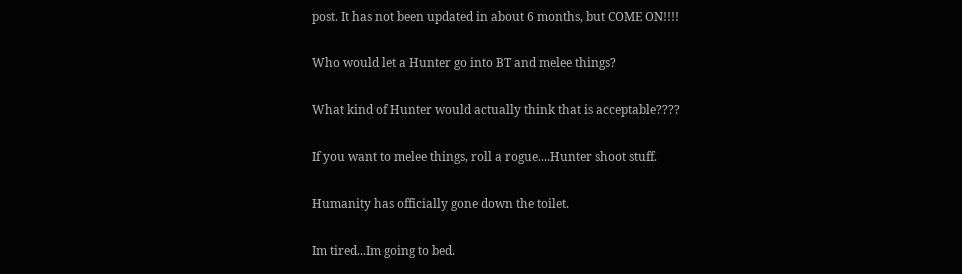post. It has not been updated in about 6 months, but COME ON!!!!

Who would let a Hunter go into BT and melee things?

What kind of Hunter would actually think that is acceptable????

If you want to melee things, roll a rogue....Hunter shoot stuff.

Humanity has officially gone down the toilet.

Im tired...Im going to bed.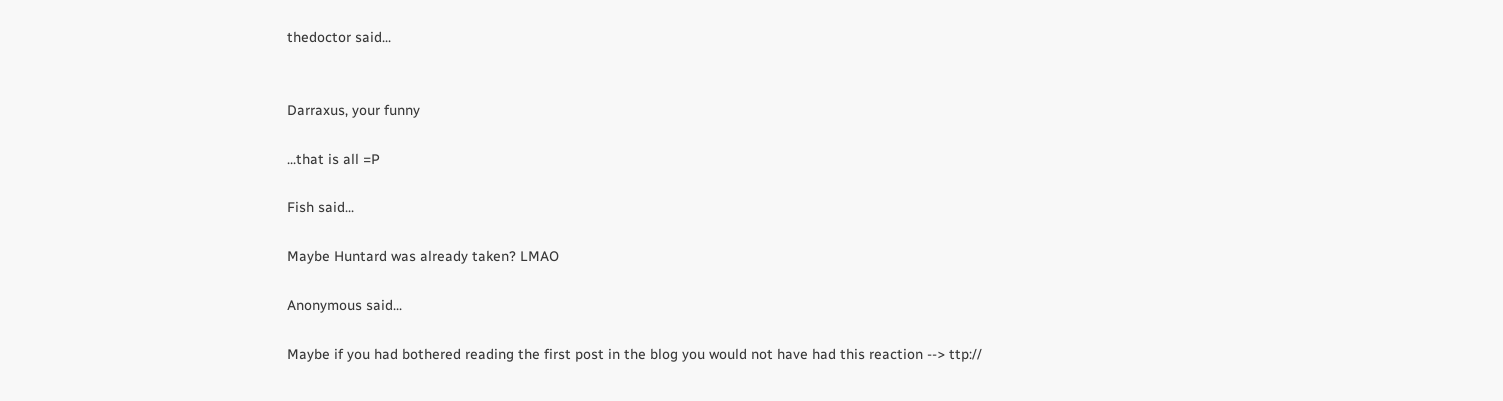thedoctor said...


Darraxus, your funny

...that is all =P

Fish said...

Maybe Huntard was already taken? LMAO

Anonymous said...

Maybe if you had bothered reading the first post in the blog you would not have had this reaction --> ttp://